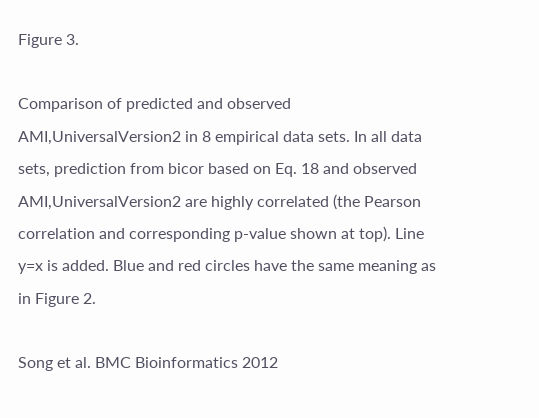Figure 3.

Comparison of predicted and observed AMI,UniversalVersion2 in 8 empirical data sets. In all data sets, prediction from bicor based on Eq. 18 and observed AMI,UniversalVersion2 are highly correlated (the Pearson correlation and corresponding p-value shown at top). Line y=x is added. Blue and red circles have the same meaning as in Figure 2.

Song et al. BMC Bioinformatics 2012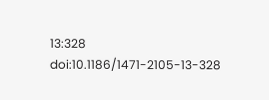13:328   doi:10.1186/1471-2105-13-328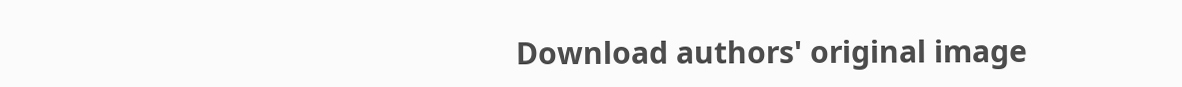Download authors' original image